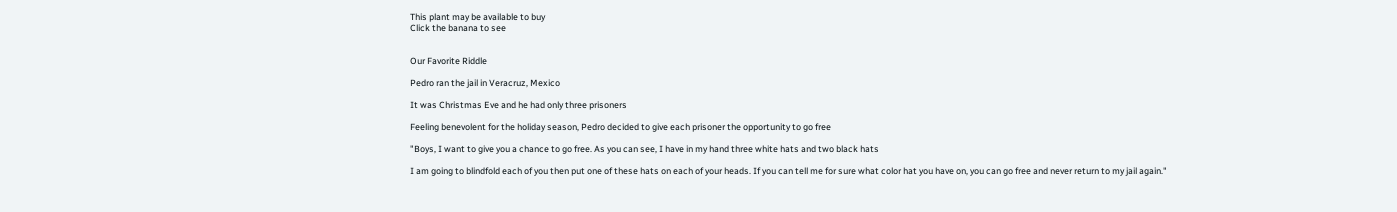This plant may be available to buy
Click the banana to see


Our Favorite Riddle

Pedro ran the jail in Veracruz, Mexico

It was Christmas Eve and he had only three prisoners

Feeling benevolent for the holiday season, Pedro decided to give each prisoner the opportunity to go free

"Boys, I want to give you a chance to go free. As you can see, I have in my hand three white hats and two black hats

I am going to blindfold each of you then put one of these hats on each of your heads. If you can tell me for sure what color hat you have on, you can go free and never return to my jail again."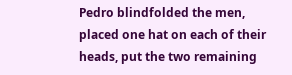Pedro blindfolded the men, placed one hat on each of their heads, put the two remaining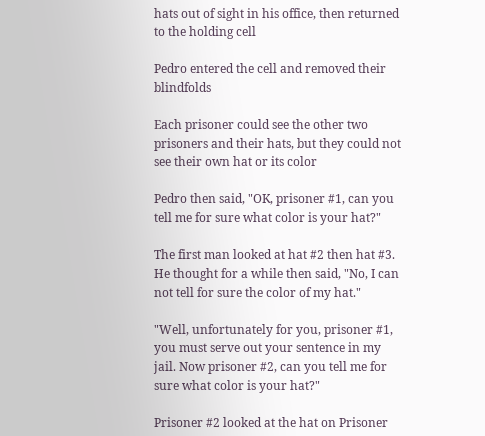hats out of sight in his office, then returned to the holding cell

Pedro entered the cell and removed their blindfolds

Each prisoner could see the other two prisoners and their hats, but they could not see their own hat or its color

Pedro then said, "OK, prisoner #1, can you tell me for sure what color is your hat?"

The first man looked at hat #2 then hat #3. He thought for a while then said, "No, I can not tell for sure the color of my hat."

"Well, unfortunately for you, prisoner #1, you must serve out your sentence in my jail. Now prisoner #2, can you tell me for sure what color is your hat?"

Prisoner #2 looked at the hat on Prisoner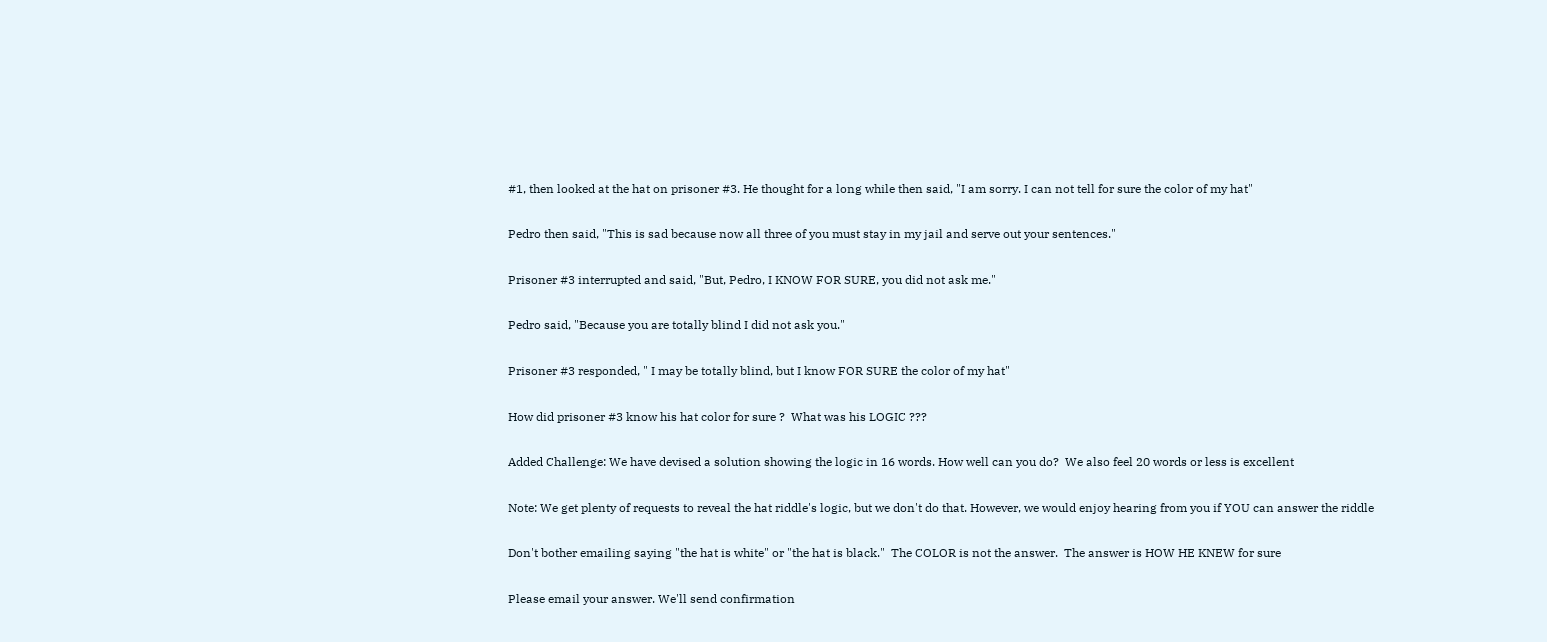#1, then looked at the hat on prisoner #3. He thought for a long while then said, "I am sorry. I can not tell for sure the color of my hat"

Pedro then said, "This is sad because now all three of you must stay in my jail and serve out your sentences."

Prisoner #3 interrupted and said, "But, Pedro, I KNOW FOR SURE, you did not ask me."

Pedro said, "Because you are totally blind I did not ask you."

Prisoner #3 responded, " I may be totally blind, but I know FOR SURE the color of my hat"

How did prisoner #3 know his hat color for sure ?  What was his LOGIC ???

Added Challenge: We have devised a solution showing the logic in 16 words. How well can you do?  We also feel 20 words or less is excellent

Note: We get plenty of requests to reveal the hat riddle's logic, but we don't do that. However, we would enjoy hearing from you if YOU can answer the riddle

Don't bother emailing saying "the hat is white" or "the hat is black."  The COLOR is not the answer.  The answer is HOW HE KNEW for sure

Please email your answer. We'll send confirmation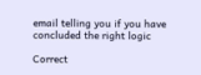email telling you if you have concluded the right logic

Correct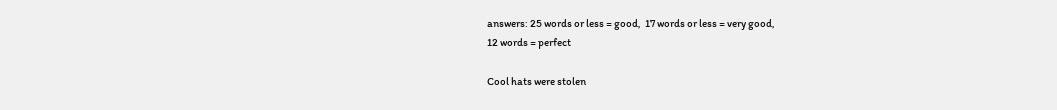answers: 25 words or less = good,  17 words or less = very good,
12 words = perfect

Cool hats were stolen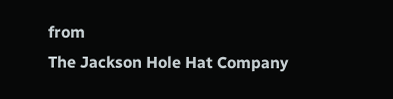from
The Jackson Hole Hat Company